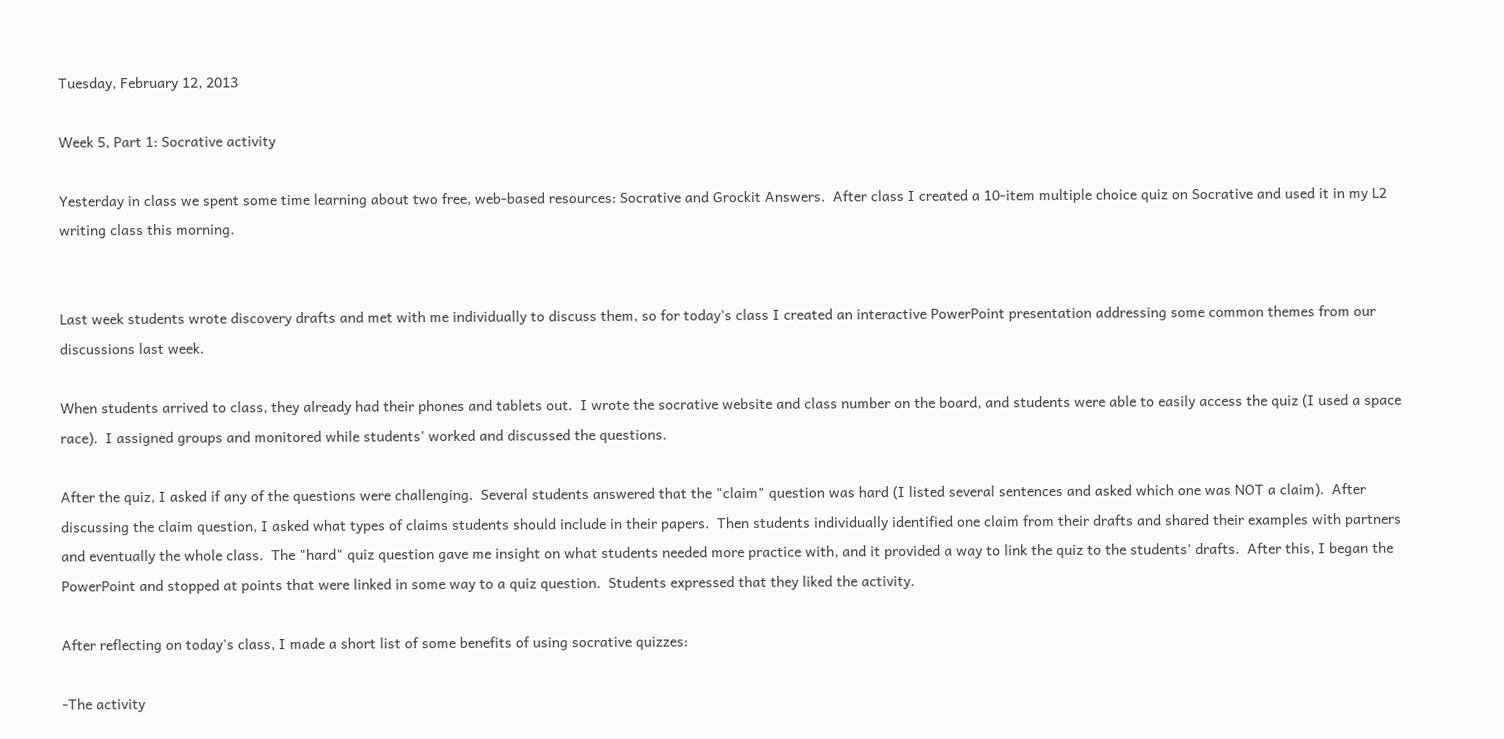Tuesday, February 12, 2013

Week 5, Part 1: Socrative activity

Yesterday in class we spent some time learning about two free, web-based resources: Socrative and Grockit Answers.  After class I created a 10-item multiple choice quiz on Socrative and used it in my L2 writing class this morning.


Last week students wrote discovery drafts and met with me individually to discuss them, so for today's class I created an interactive PowerPoint presentation addressing some common themes from our discussions last week.

When students arrived to class, they already had their phones and tablets out.  I wrote the socrative website and class number on the board, and students were able to easily access the quiz (I used a space race).  I assigned groups and monitored while students' worked and discussed the questions.

After the quiz, I asked if any of the questions were challenging.  Several students answered that the "claim" question was hard (I listed several sentences and asked which one was NOT a claim).  After discussing the claim question, I asked what types of claims students should include in their papers.  Then students individually identified one claim from their drafts and shared their examples with partners and eventually the whole class.  The "hard" quiz question gave me insight on what students needed more practice with, and it provided a way to link the quiz to the students' drafts.  After this, I began the PowerPoint and stopped at points that were linked in some way to a quiz question.  Students expressed that they liked the activity.

After reflecting on today's class, I made a short list of some benefits of using socrative quizzes:

-The activity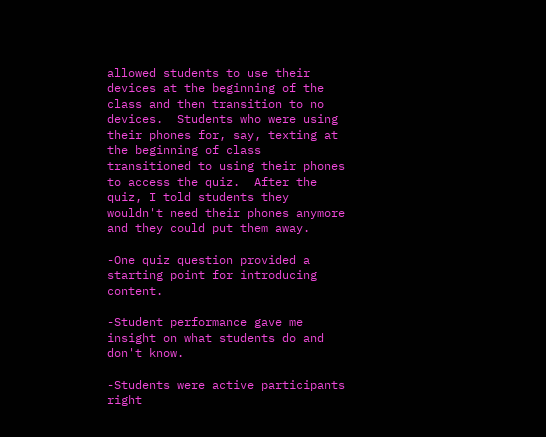allowed students to use their devices at the beginning of the class and then transition to no devices.  Students who were using their phones for, say, texting at the beginning of class transitioned to using their phones to access the quiz.  After the quiz, I told students they wouldn't need their phones anymore and they could put them away.

-One quiz question provided a starting point for introducing content.

-Student performance gave me insight on what students do and don't know.

-Students were active participants right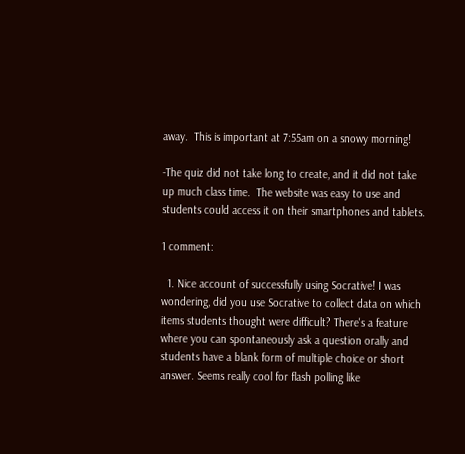away.  This is important at 7:55am on a snowy morning!

-The quiz did not take long to create, and it did not take up much class time.  The website was easy to use and students could access it on their smartphones and tablets.

1 comment:

  1. Nice account of successfully using Socrative! I was wondering, did you use Socrative to collect data on which items students thought were difficult? There's a feature where you can spontaneously ask a question orally and students have a blank form of multiple choice or short answer. Seems really cool for flash polling like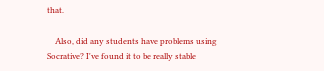that.

    Also, did any students have problems using Socrative? I've found it to be really stable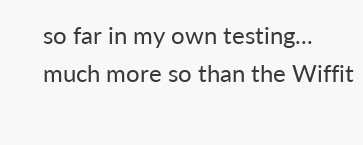so far in my own testing... much more so than the Wiffit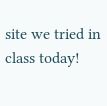site we tried in class today!